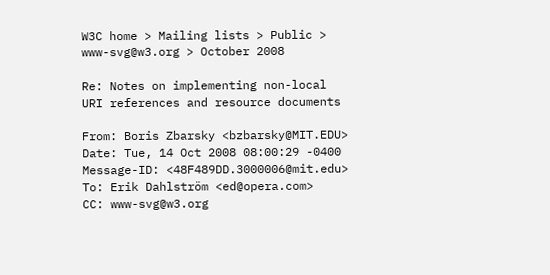W3C home > Mailing lists > Public > www-svg@w3.org > October 2008

Re: Notes on implementing non-local URI references and resource documents

From: Boris Zbarsky <bzbarsky@MIT.EDU>
Date: Tue, 14 Oct 2008 08:00:29 -0400
Message-ID: <48F489DD.3000006@mit.edu>
To: Erik Dahlström <ed@opera.com>
CC: www-svg@w3.org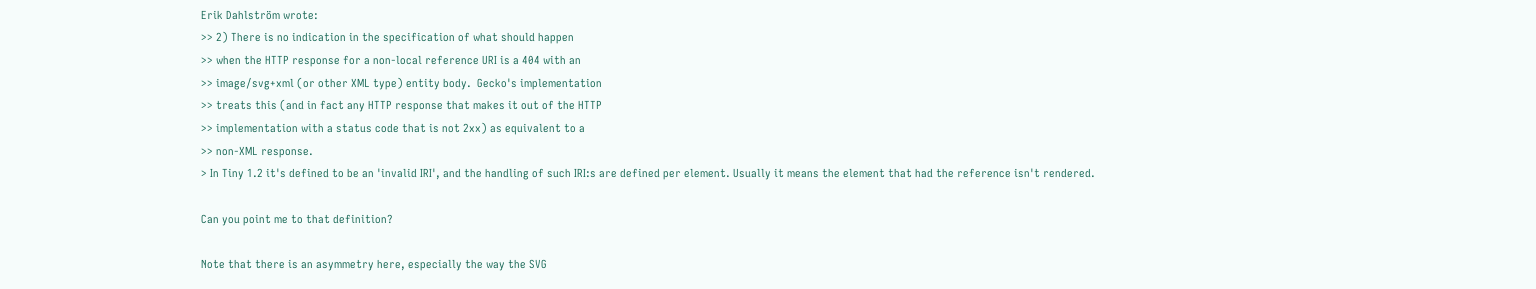Erik Dahlström wrote:
>> 2) There is no indication in the specification of what should happen
>> when the HTTP response for a non-local reference URI is a 404 with an
>> image/svg+xml (or other XML type) entity body.  Gecko's implementation
>> treats this (and in fact any HTTP response that makes it out of the HTTP
>> implementation with a status code that is not 2xx) as equivalent to a
>> non-XML response.
> In Tiny 1.2 it's defined to be an 'invalid IRI', and the handling of such IRI:s are defined per element. Usually it means the element that had the reference isn't rendered.

Can you point me to that definition?

Note that there is an asymmetry here, especially the way the SVG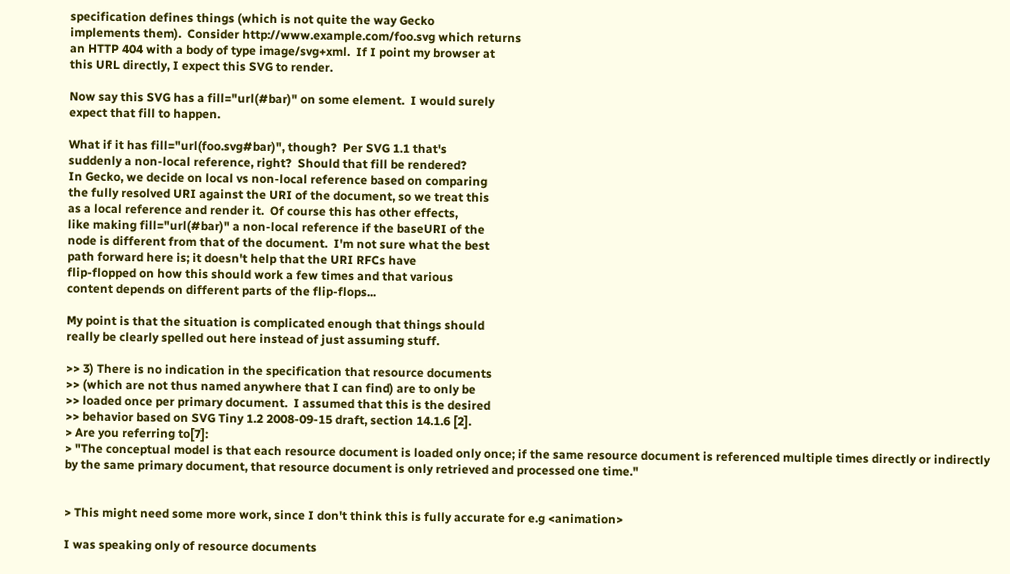specification defines things (which is not quite the way Gecko
implements them).  Consider http://www.example.com/foo.svg which returns
an HTTP 404 with a body of type image/svg+xml.  If I point my browser at
this URL directly, I expect this SVG to render.

Now say this SVG has a fill="url(#bar)" on some element.  I would surely
expect that fill to happen.

What if it has fill="url(foo.svg#bar)", though?  Per SVG 1.1 that's
suddenly a non-local reference, right?  Should that fill be rendered?
In Gecko, we decide on local vs non-local reference based on comparing
the fully resolved URI against the URI of the document, so we treat this
as a local reference and render it.  Of course this has other effects,
like making fill="url(#bar)" a non-local reference if the baseURI of the
node is different from that of the document.  I'm not sure what the best
path forward here is; it doesn't help that the URI RFCs have
flip-flopped on how this should work a few times and that various
content depends on different parts of the flip-flops...

My point is that the situation is complicated enough that things should
really be clearly spelled out here instead of just assuming stuff.

>> 3) There is no indication in the specification that resource documents
>> (which are not thus named anywhere that I can find) are to only be
>> loaded once per primary document.  I assumed that this is the desired
>> behavior based on SVG Tiny 1.2 2008-09-15 draft, section 14.1.6 [2].
> Are you referring to[7]:
> "The conceptual model is that each resource document is loaded only once; if the same resource document is referenced multiple times directly or indirectly by the same primary document, that resource document is only retrieved and processed one time."


> This might need some more work, since I don't think this is fully accurate for e.g <animation>

I was speaking only of resource documents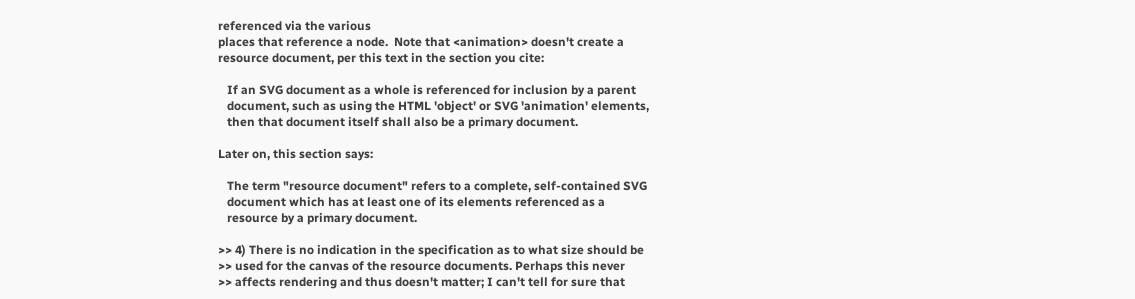referenced via the various
places that reference a node.  Note that <animation> doesn't create a
resource document, per this text in the section you cite:

   If an SVG document as a whole is referenced for inclusion by a parent
   document, such as using the HTML 'object' or SVG 'animation' elements,
   then that document itself shall also be a primary document.

Later on, this section says:

   The term "resource document" refers to a complete, self-contained SVG
   document which has at least one of its elements referenced as a
   resource by a primary document.

>> 4) There is no indication in the specification as to what size should be
>> used for the canvas of the resource documents. Perhaps this never
>> affects rendering and thus doesn't matter; I can't tell for sure that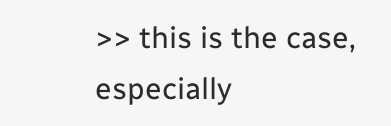>> this is the case, especially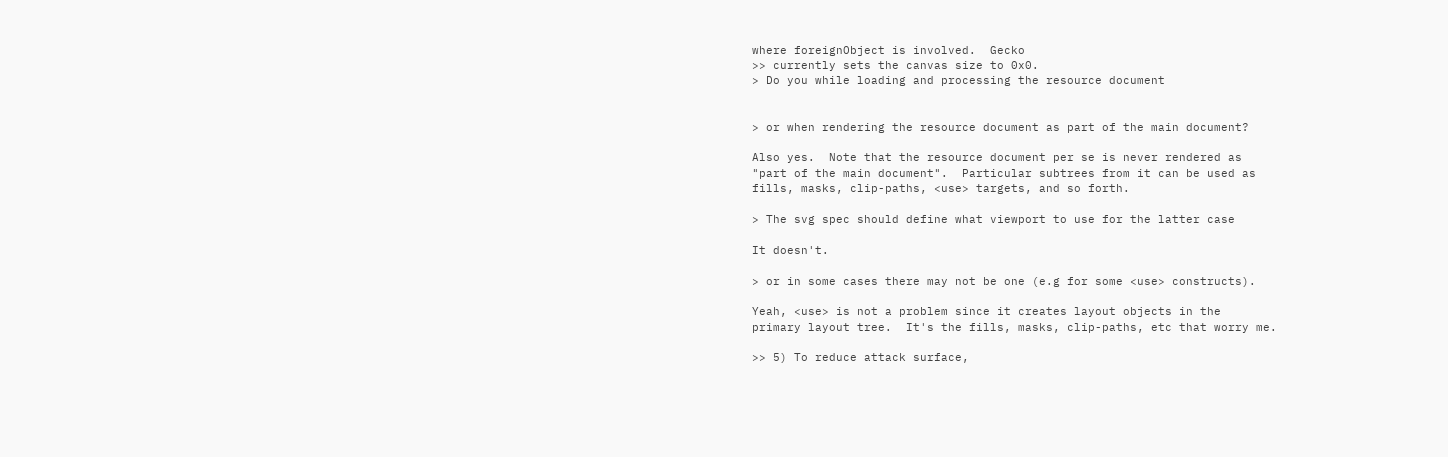where foreignObject is involved.  Gecko
>> currently sets the canvas size to 0x0.
> Do you while loading and processing the resource document


> or when rendering the resource document as part of the main document?

Also yes.  Note that the resource document per se is never rendered as
"part of the main document".  Particular subtrees from it can be used as
fills, masks, clip-paths, <use> targets, and so forth.

> The svg spec should define what viewport to use for the latter case

It doesn't.

> or in some cases there may not be one (e.g for some <use> constructs).

Yeah, <use> is not a problem since it creates layout objects in the
primary layout tree.  It's the fills, masks, clip-paths, etc that worry me.

>> 5) To reduce attack surface,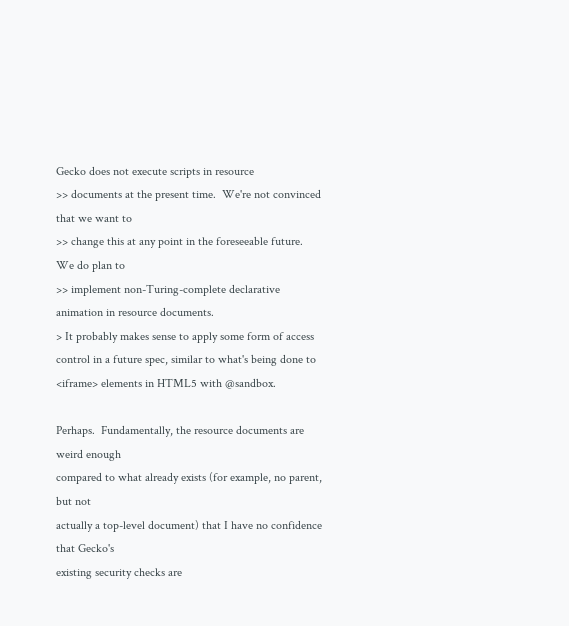Gecko does not execute scripts in resource
>> documents at the present time.  We're not convinced that we want to
>> change this at any point in the foreseeable future.  We do plan to
>> implement non-Turing-complete declarative animation in resource documents.
> It probably makes sense to apply some form of access control in a future spec, similar to what's being done to <iframe> elements in HTML5 with @sandbox.

Perhaps.  Fundamentally, the resource documents are weird enough
compared to what already exists (for example, no parent, but not
actually a top-level document) that I have no confidence that Gecko's
existing security checks are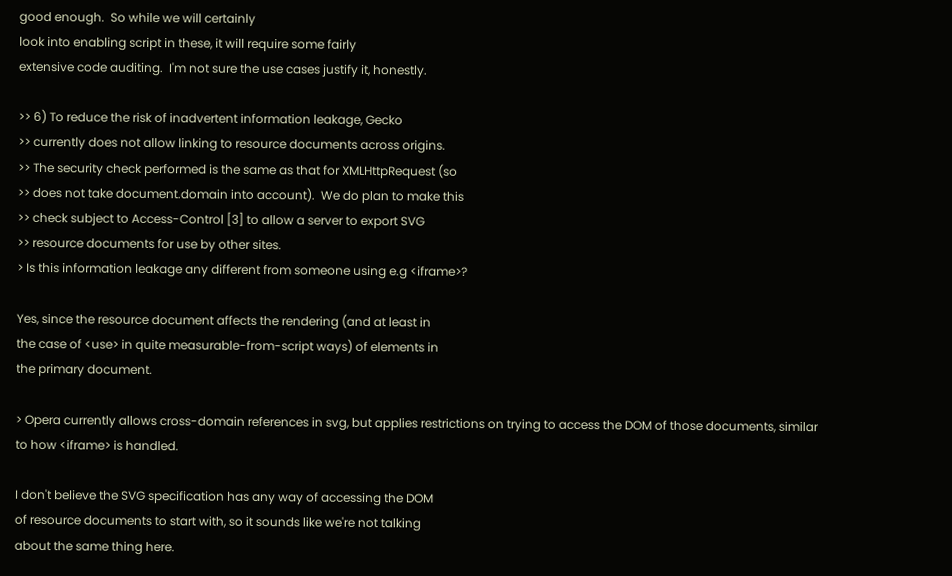good enough.  So while we will certainly
look into enabling script in these, it will require some fairly
extensive code auditing.  I'm not sure the use cases justify it, honestly.

>> 6) To reduce the risk of inadvertent information leakage, Gecko
>> currently does not allow linking to resource documents across origins.
>> The security check performed is the same as that for XMLHttpRequest (so
>> does not take document.domain into account).  We do plan to make this
>> check subject to Access-Control [3] to allow a server to export SVG
>> resource documents for use by other sites.
> Is this information leakage any different from someone using e.g <iframe>?

Yes, since the resource document affects the rendering (and at least in
the case of <use> in quite measurable-from-script ways) of elements in
the primary document.

> Opera currently allows cross-domain references in svg, but applies restrictions on trying to access the DOM of those documents, similar to how <iframe> is handled.

I don't believe the SVG specification has any way of accessing the DOM
of resource documents to start with, so it sounds like we're not talking
about the same thing here.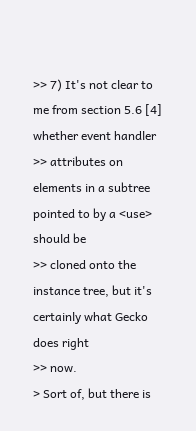>> 7) It's not clear to me from section 5.6 [4] whether event handler
>> attributes on elements in a subtree pointed to by a <use> should be
>> cloned onto the instance tree, but it's certainly what Gecko does right
>> now.
> Sort of, but there is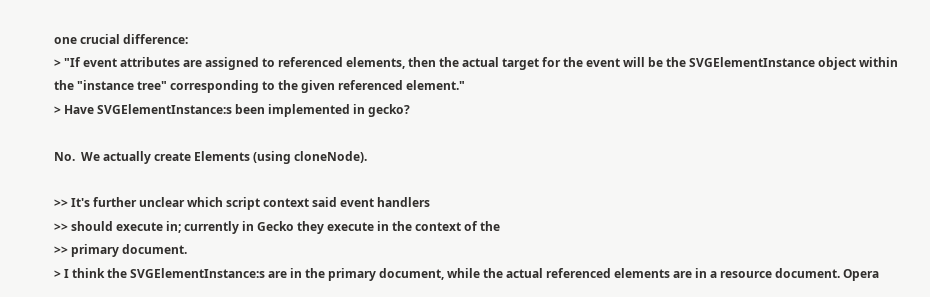one crucial difference:
> "If event attributes are assigned to referenced elements, then the actual target for the event will be the SVGElementInstance object within the "instance tree" corresponding to the given referenced element."
> Have SVGElementInstance:s been implemented in gecko?

No.  We actually create Elements (using cloneNode).

>> It's further unclear which script context said event handlers
>> should execute in; currently in Gecko they execute in the context of the
>> primary document.
> I think the SVGElementInstance:s are in the primary document, while the actual referenced elements are in a resource document. Opera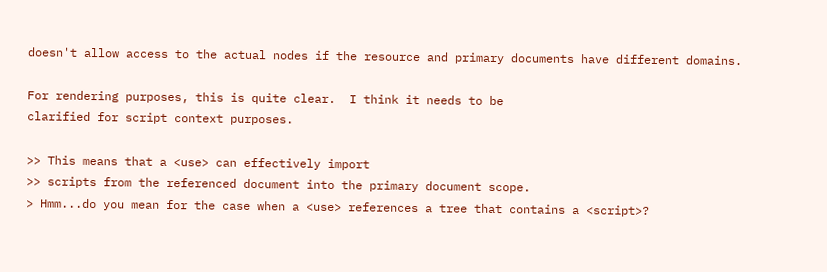doesn't allow access to the actual nodes if the resource and primary documents have different domains.

For rendering purposes, this is quite clear.  I think it needs to be
clarified for script context purposes.

>> This means that a <use> can effectively import
>> scripts from the referenced document into the primary document scope.
> Hmm...do you mean for the case when a <use> references a tree that contains a <script>?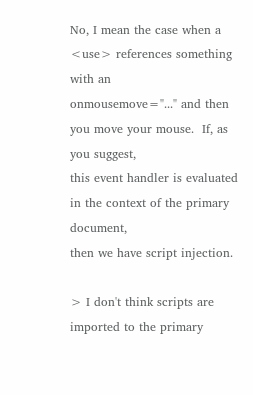No, I mean the case when a <use> references something with an
onmousemove="..." and then you move your mouse.  If, as you suggest,
this event handler is evaluated in the context of the primary document,
then we have script injection.

> I don't think scripts are imported to the primary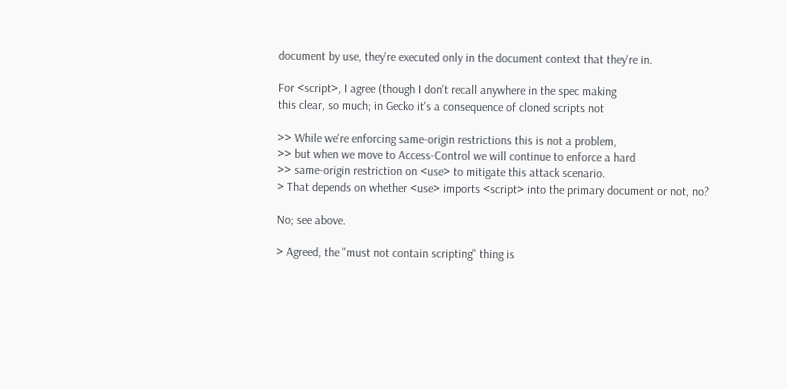document by use, they're executed only in the document context that they're in.

For <script>, I agree (though I don't recall anywhere in the spec making
this clear, so much; in Gecko it's a consequence of cloned scripts not

>> While we're enforcing same-origin restrictions this is not a problem,
>> but when we move to Access-Control we will continue to enforce a hard
>> same-origin restriction on <use> to mitigate this attack scenario.
> That depends on whether <use> imports <script> into the primary document or not, no?

No; see above.

> Agreed, the "must not contain scripting" thing is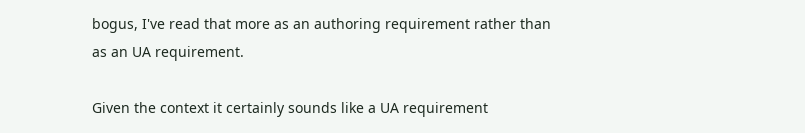bogus, I've read that more as an authoring requirement rather than as an UA requirement.

Given the context it certainly sounds like a UA requirement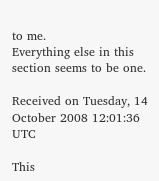to me.
Everything else in this section seems to be one.

Received on Tuesday, 14 October 2008 12:01:36 UTC

This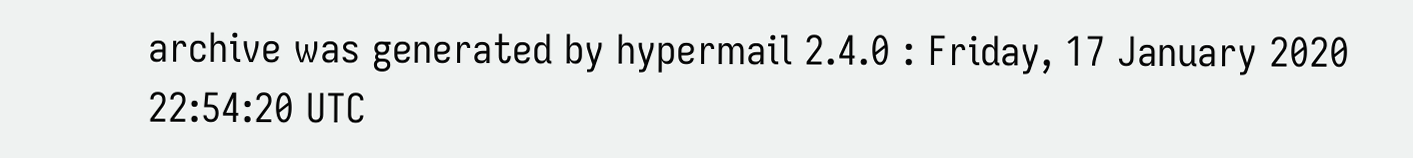archive was generated by hypermail 2.4.0 : Friday, 17 January 2020 22:54:20 UTC